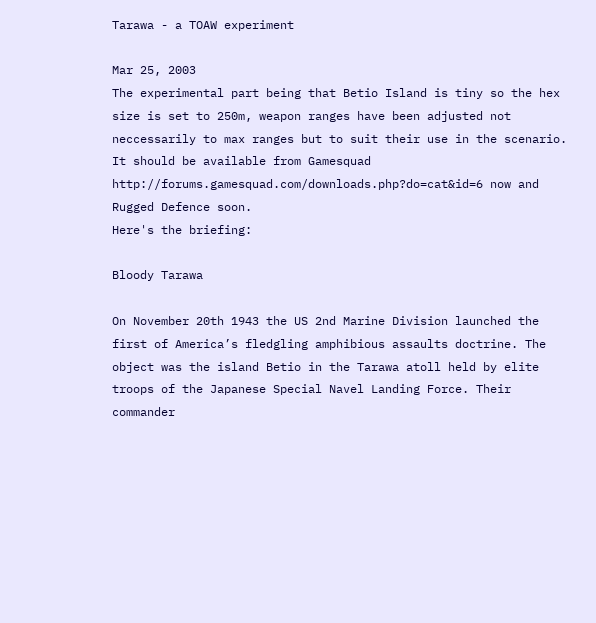Tarawa - a TOAW experiment

Mar 25, 2003
The experimental part being that Betio Island is tiny so the hex size is set to 250m, weapon ranges have been adjusted not neccessarily to max ranges but to suit their use in the scenario. It should be available from Gamesquad http://forums.gamesquad.com/downloads.php?do=cat&id=6 now and Rugged Defence soon.
Here's the briefing:

Bloody Tarawa

On November 20th 1943 the US 2nd Marine Division launched the first of America’s fledgling amphibious assaults doctrine. The object was the island Betio in the Tarawa atoll held by elite troops of the Japanese Special Navel Landing Force. Their commander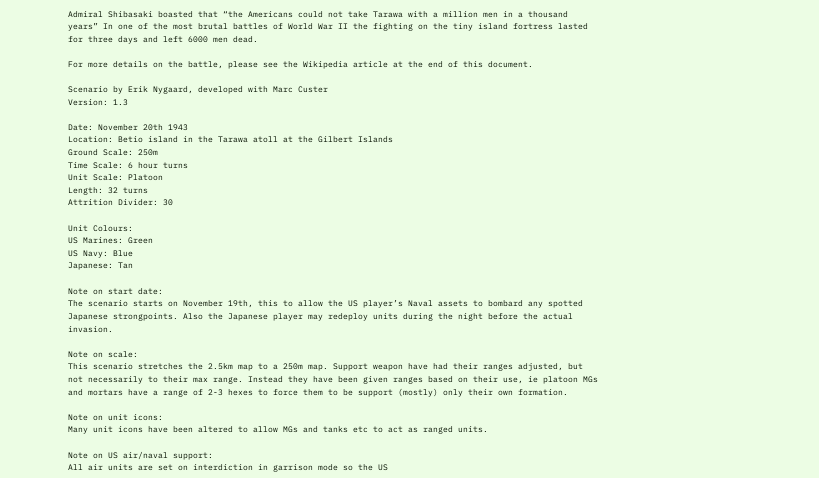Admiral Shibasaki boasted that “the Americans could not take Tarawa with a million men in a thousand years” In one of the most brutal battles of World War II the fighting on the tiny island fortress lasted for three days and left 6000 men dead.

For more details on the battle, please see the Wikipedia article at the end of this document.

Scenario by Erik Nygaard, developed with Marc Custer
Version: 1.3

Date: November 20th 1943
Location: Betio island in the Tarawa atoll at the Gilbert Islands
Ground Scale: 250m
Time Scale: 6 hour turns
Unit Scale: Platoon
Length: 32 turns
Attrition Divider: 30

Unit Colours:
US Marines: Green
US Navy: Blue
Japanese: Tan

Note on start date:
The scenario starts on November 19th, this to allow the US player’s Naval assets to bombard any spotted Japanese strongpoints. Also the Japanese player may redeploy units during the night before the actual invasion.

Note on scale:
This scenario stretches the 2.5km map to a 250m map. Support weapon have had their ranges adjusted, but not necessarily to their max range. Instead they have been given ranges based on their use, ie platoon MGs and mortars have a range of 2-3 hexes to force them to be support (mostly) only their own formation.

Note on unit icons:
Many unit icons have been altered to allow MGs and tanks etc to act as ranged units.

Note on US air/naval support:
All air units are set on interdiction in garrison mode so the US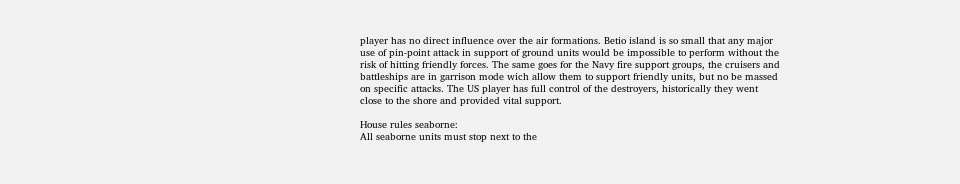player has no direct influence over the air formations. Betio island is so small that any major use of pin-point attack in support of ground units would be impossible to perform without the risk of hitting friendly forces. The same goes for the Navy fire support groups, the cruisers and battleships are in garrison mode wich allow them to support friendly units, but no be massed on specific attacks. The US player has full control of the destroyers, historically they went close to the shore and provided vital support.

House rules seaborne:
All seaborne units must stop next to the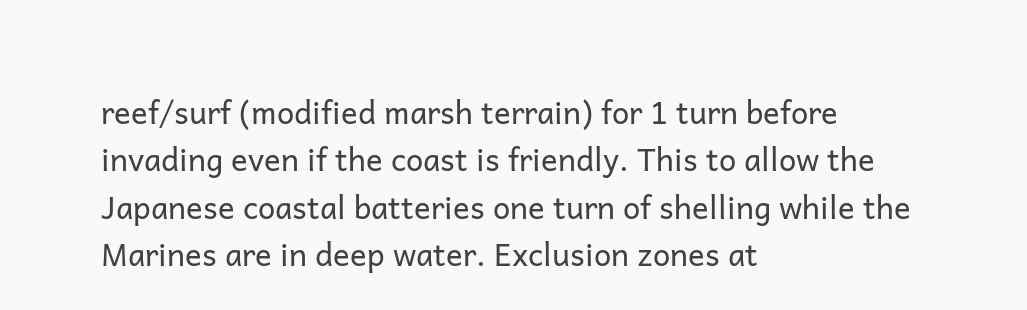reef/surf (modified marsh terrain) for 1 turn before invading even if the coast is friendly. This to allow the Japanese coastal batteries one turn of shelling while the Marines are in deep water. Exclusion zones at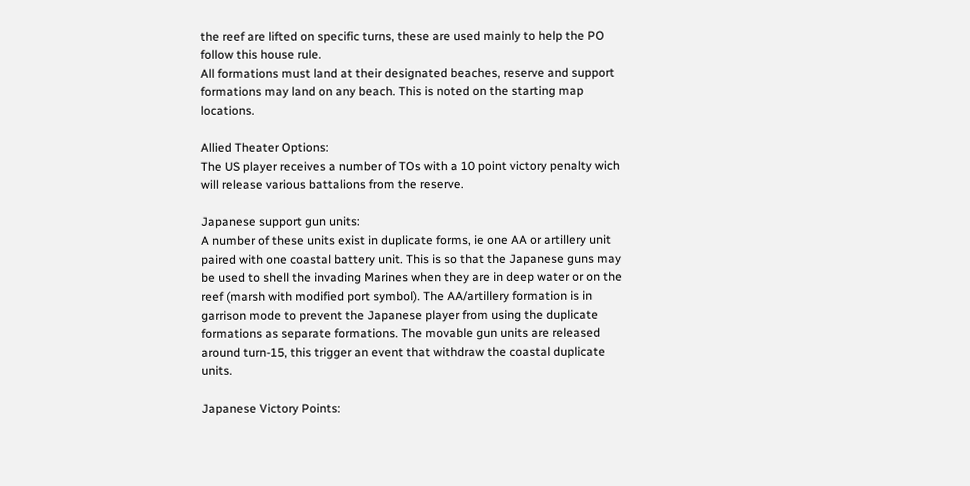the reef are lifted on specific turns, these are used mainly to help the PO follow this house rule.
All formations must land at their designated beaches, reserve and support formations may land on any beach. This is noted on the starting map locations.

Allied Theater Options:
The US player receives a number of TOs with a 10 point victory penalty wich will release various battalions from the reserve.

Japanese support gun units:
A number of these units exist in duplicate forms, ie one AA or artillery unit paired with one coastal battery unit. This is so that the Japanese guns may be used to shell the invading Marines when they are in deep water or on the reef (marsh with modified port symbol). The AA/artillery formation is in garrison mode to prevent the Japanese player from using the duplicate formations as separate formations. The movable gun units are released around turn-15, this trigger an event that withdraw the coastal duplicate units.

Japanese Victory Points: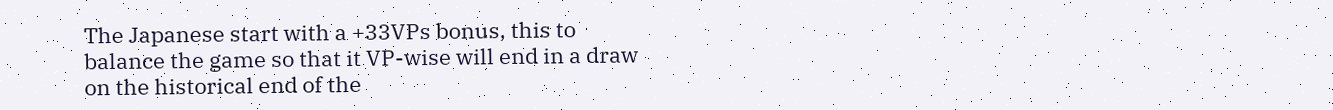The Japanese start with a +33VPs bonus, this to balance the game so that it VP-wise will end in a draw on the historical end of the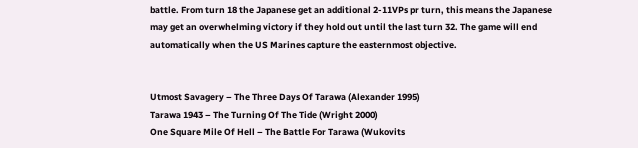battle. From turn 18 the Japanese get an additional 2-11VPs pr turn, this means the Japanese may get an overwhelming victory if they hold out until the last turn 32. The game will end automatically when the US Marines capture the easternmost objective.


Utmost Savagery – The Three Days Of Tarawa (Alexander 1995)
Tarawa 1943 – The Turning Of The Tide (Wright 2000)
One Square Mile Of Hell – The Battle For Tarawa (Wukovits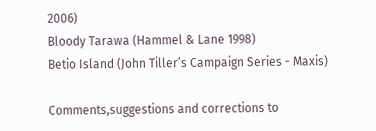2006)
Bloody Tarawa (Hammel & Lane 1998)
Betio Island (John Tiller’s Campaign Series - Maxis)

Comments,suggestions and corrections to